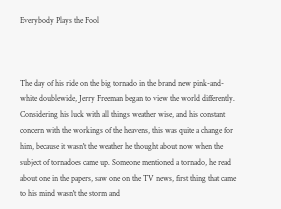Everybody Plays the Fool



The day of his ride on the big tornado in the brand new pink-and-white doublewide, Jerry Freeman began to view the world differently. Considering his luck with all things weather wise, and his constant concern with the workings of the heavens, this was quite a change for him, because it wasn't the weather he thought about now when the subject of tornadoes came up. Someone mentioned a tornado, he read about one in the papers, saw one on the TV news, first thing that came to his mind wasn't the storm and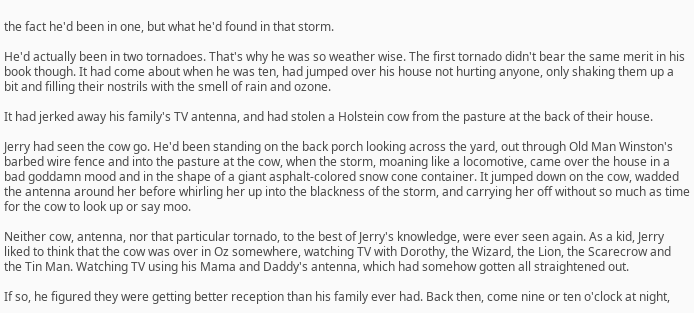the fact he'd been in one, but what he'd found in that storm.

He'd actually been in two tornadoes. That's why he was so weather wise. The first tornado didn't bear the same merit in his book though. It had come about when he was ten, had jumped over his house not hurting anyone, only shaking them up a bit and filling their nostrils with the smell of rain and ozone.

It had jerked away his family's TV antenna, and had stolen a Holstein cow from the pasture at the back of their house.

Jerry had seen the cow go. He'd been standing on the back porch looking across the yard, out through Old Man Winston's barbed wire fence and into the pasture at the cow, when the storm, moaning like a locomotive, came over the house in a bad goddamn mood and in the shape of a giant asphalt-colored snow cone container. It jumped down on the cow, wadded the antenna around her before whirling her up into the blackness of the storm, and carrying her off without so much as time for the cow to look up or say moo.

Neither cow, antenna, nor that particular tornado, to the best of Jerry's knowledge, were ever seen again. As a kid, Jerry liked to think that the cow was over in Oz somewhere, watching TV with Dorothy, the Wizard, the Lion, the Scarecrow and the Tin Man. Watching TV using his Mama and Daddy's antenna, which had somehow gotten all straightened out.

If so, he figured they were getting better reception than his family ever had. Back then, come nine or ten o'clock at night,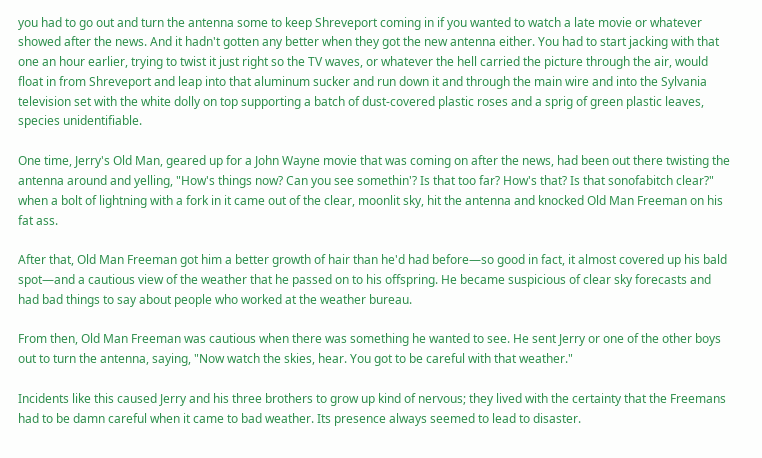you had to go out and turn the antenna some to keep Shreveport coming in if you wanted to watch a late movie or whatever showed after the news. And it hadn't gotten any better when they got the new antenna either. You had to start jacking with that one an hour earlier, trying to twist it just right so the TV waves, or whatever the hell carried the picture through the air, would float in from Shreveport and leap into that aluminum sucker and run down it and through the main wire and into the Sylvania television set with the white dolly on top supporting a batch of dust-covered plastic roses and a sprig of green plastic leaves, species unidentifiable.

One time, Jerry's Old Man, geared up for a John Wayne movie that was coming on after the news, had been out there twisting the antenna around and yelling, "How's things now? Can you see somethin'? Is that too far? How's that? Is that sonofabitch clear?" when a bolt of lightning with a fork in it came out of the clear, moonlit sky, hit the antenna and knocked Old Man Freeman on his fat ass.

After that, Old Man Freeman got him a better growth of hair than he'd had before—so good in fact, it almost covered up his bald spot—and a cautious view of the weather that he passed on to his offspring. He became suspicious of clear sky forecasts and had bad things to say about people who worked at the weather bureau.

From then, Old Man Freeman was cautious when there was something he wanted to see. He sent Jerry or one of the other boys out to turn the antenna, saying, "Now watch the skies, hear. You got to be careful with that weather."

Incidents like this caused Jerry and his three brothers to grow up kind of nervous; they lived with the certainty that the Freemans had to be damn careful when it came to bad weather. Its presence always seemed to lead to disaster.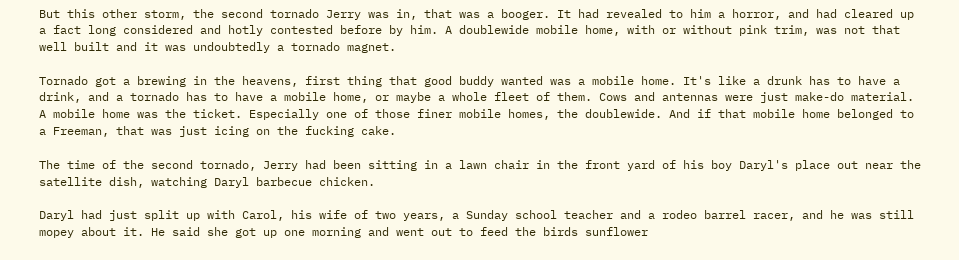But this other storm, the second tornado Jerry was in, that was a booger. It had revealed to him a horror, and had cleared up a fact long considered and hotly contested before by him. A doublewide mobile home, with or without pink trim, was not that well built and it was undoubtedly a tornado magnet.

Tornado got a brewing in the heavens, first thing that good buddy wanted was a mobile home. It's like a drunk has to have a drink, and a tornado has to have a mobile home, or maybe a whole fleet of them. Cows and antennas were just make-do material. A mobile home was the ticket. Especially one of those finer mobile homes, the doublewide. And if that mobile home belonged to a Freeman, that was just icing on the fucking cake.

The time of the second tornado, Jerry had been sitting in a lawn chair in the front yard of his boy Daryl's place out near the satellite dish, watching Daryl barbecue chicken.

Daryl had just split up with Carol, his wife of two years, a Sunday school teacher and a rodeo barrel racer, and he was still mopey about it. He said she got up one morning and went out to feed the birds sunflower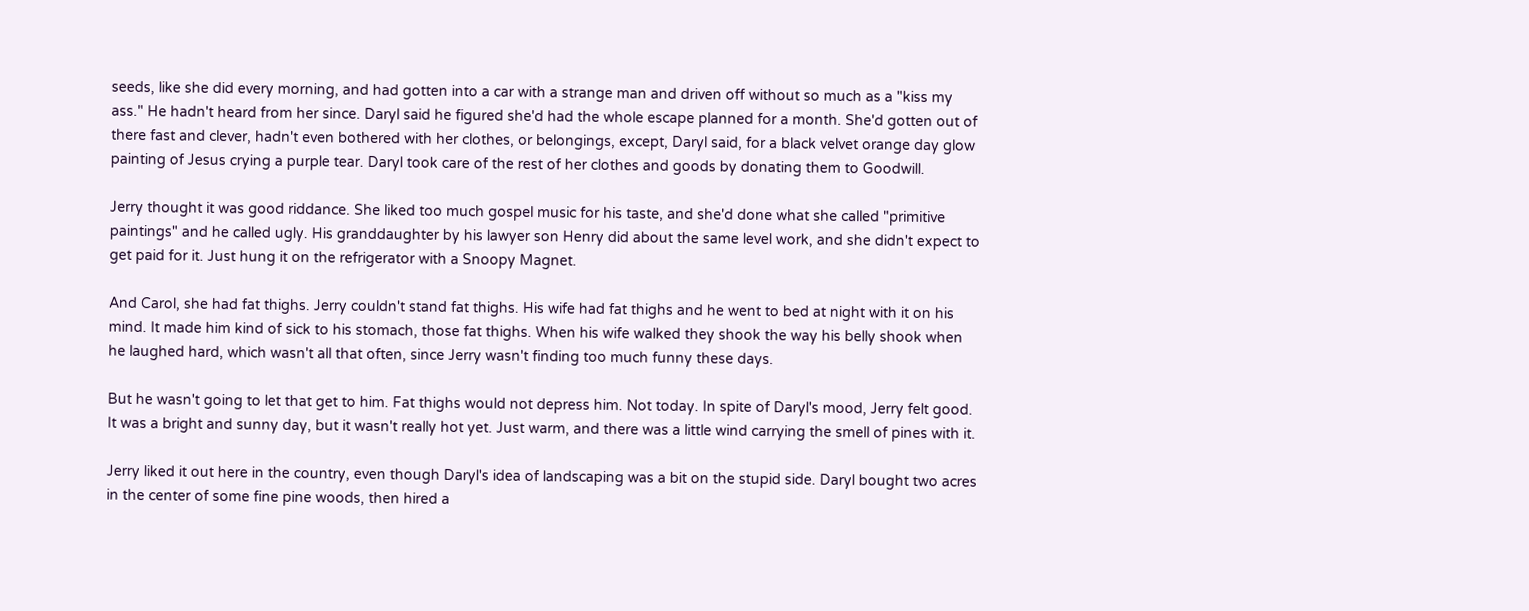seeds, like she did every morning, and had gotten into a car with a strange man and driven off without so much as a "kiss my ass." He hadn't heard from her since. Daryl said he figured she'd had the whole escape planned for a month. She'd gotten out of there fast and clever, hadn't even bothered with her clothes, or belongings, except, Daryl said, for a black velvet orange day glow painting of Jesus crying a purple tear. Daryl took care of the rest of her clothes and goods by donating them to Goodwill.

Jerry thought it was good riddance. She liked too much gospel music for his taste, and she'd done what she called "primitive paintings" and he called ugly. His granddaughter by his lawyer son Henry did about the same level work, and she didn't expect to get paid for it. Just hung it on the refrigerator with a Snoopy Magnet.

And Carol, she had fat thighs. Jerry couldn't stand fat thighs. His wife had fat thighs and he went to bed at night with it on his mind. It made him kind of sick to his stomach, those fat thighs. When his wife walked they shook the way his belly shook when he laughed hard, which wasn't all that often, since Jerry wasn't finding too much funny these days.

But he wasn't going to let that get to him. Fat thighs would not depress him. Not today. In spite of Daryl's mood, Jerry felt good. It was a bright and sunny day, but it wasn't really hot yet. Just warm, and there was a little wind carrying the smell of pines with it.

Jerry liked it out here in the country, even though Daryl's idea of landscaping was a bit on the stupid side. Daryl bought two acres in the center of some fine pine woods, then hired a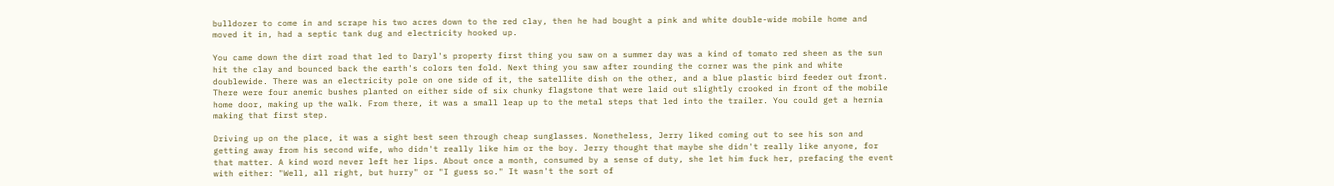bulldozer to come in and scrape his two acres down to the red clay, then he had bought a pink and white double-wide mobile home and moved it in, had a septic tank dug and electricity hooked up.

You came down the dirt road that led to Daryl's property first thing you saw on a summer day was a kind of tomato red sheen as the sun hit the clay and bounced back the earth's colors ten fold. Next thing you saw after rounding the corner was the pink and white doublewide. There was an electricity pole on one side of it, the satellite dish on the other, and a blue plastic bird feeder out front. There were four anemic bushes planted on either side of six chunky flagstone that were laid out slightly crooked in front of the mobile home door, making up the walk. From there, it was a small leap up to the metal steps that led into the trailer. You could get a hernia making that first step.

Driving up on the place, it was a sight best seen through cheap sunglasses. Nonetheless, Jerry liked coming out to see his son and getting away from his second wife, who didn't really like him or the boy. Jerry thought that maybe she didn't really like anyone, for that matter. A kind word never left her lips. About once a month, consumed by a sense of duty, she let him fuck her, prefacing the event with either: "Well, all right, but hurry" or "I guess so." It wasn't the sort of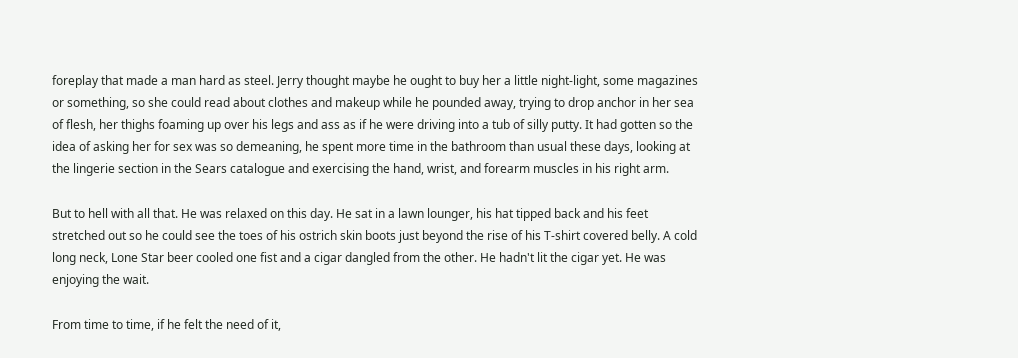foreplay that made a man hard as steel. Jerry thought maybe he ought to buy her a little night-light, some magazines or something, so she could read about clothes and makeup while he pounded away, trying to drop anchor in her sea of flesh, her thighs foaming up over his legs and ass as if he were driving into a tub of silly putty. It had gotten so the idea of asking her for sex was so demeaning, he spent more time in the bathroom than usual these days, looking at the lingerie section in the Sears catalogue and exercising the hand, wrist, and forearm muscles in his right arm.

But to hell with all that. He was relaxed on this day. He sat in a lawn lounger, his hat tipped back and his feet stretched out so he could see the toes of his ostrich skin boots just beyond the rise of his T-shirt covered belly. A cold long neck, Lone Star beer cooled one fist and a cigar dangled from the other. He hadn't lit the cigar yet. He was enjoying the wait.

From time to time, if he felt the need of it,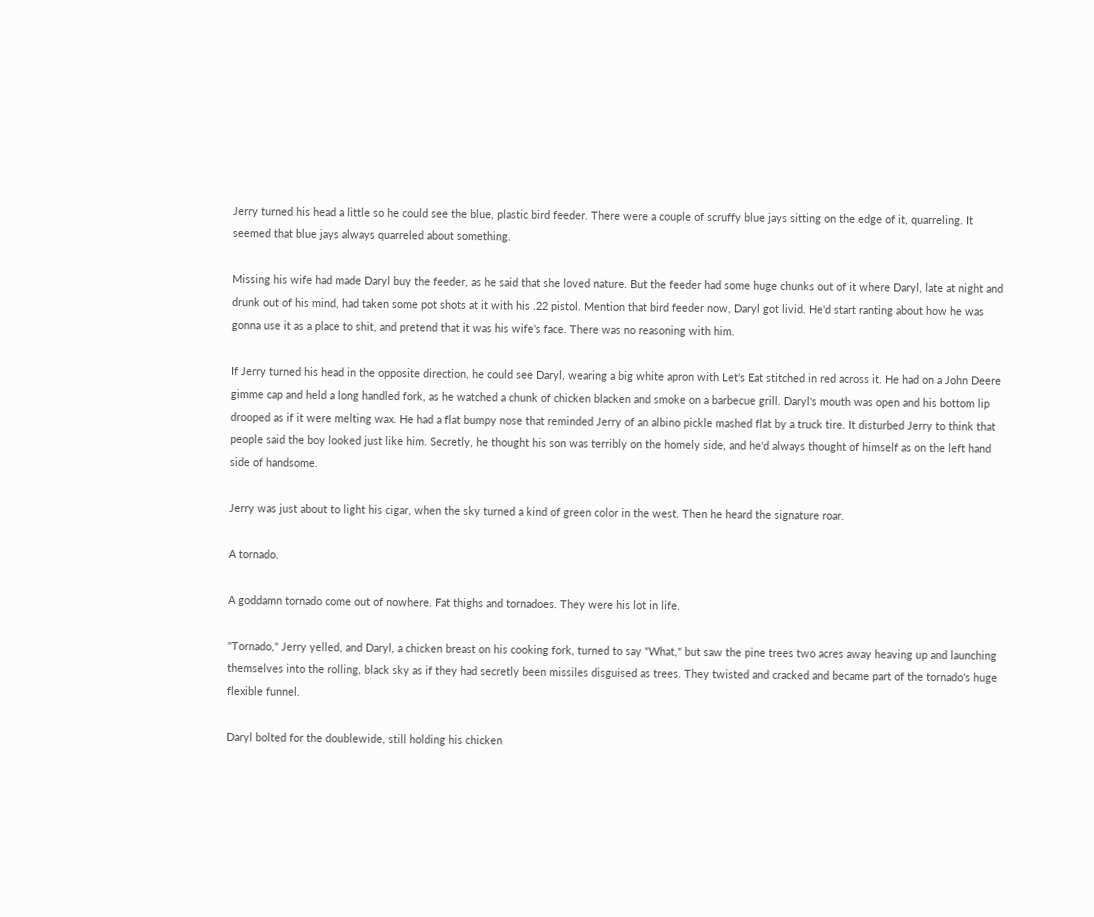Jerry turned his head a little so he could see the blue, plastic bird feeder. There were a couple of scruffy blue jays sitting on the edge of it, quarreling. It seemed that blue jays always quarreled about something.

Missing his wife had made Daryl buy the feeder, as he said that she loved nature. But the feeder had some huge chunks out of it where Daryl, late at night and drunk out of his mind, had taken some pot shots at it with his .22 pistol. Mention that bird feeder now, Daryl got livid. He'd start ranting about how he was gonna use it as a place to shit, and pretend that it was his wife's face. There was no reasoning with him.

If Jerry turned his head in the opposite direction, he could see Daryl, wearing a big white apron with Let's Eat stitched in red across it. He had on a John Deere gimme cap and held a long handled fork, as he watched a chunk of chicken blacken and smoke on a barbecue grill. Daryl's mouth was open and his bottom lip drooped as if it were melting wax. He had a flat bumpy nose that reminded Jerry of an albino pickle mashed flat by a truck tire. It disturbed Jerry to think that people said the boy looked just like him. Secretly, he thought his son was terribly on the homely side, and he'd always thought of himself as on the left hand side of handsome.

Jerry was just about to light his cigar, when the sky turned a kind of green color in the west. Then he heard the signature roar.

A tornado.

A goddamn tornado come out of nowhere. Fat thighs and tornadoes. They were his lot in life.

"Tornado," Jerry yelled, and Daryl, a chicken breast on his cooking fork, turned to say "What," but saw the pine trees two acres away heaving up and launching themselves into the rolling, black sky as if they had secretly been missiles disguised as trees. They twisted and cracked and became part of the tornado's huge flexible funnel.

Daryl bolted for the doublewide, still holding his chicken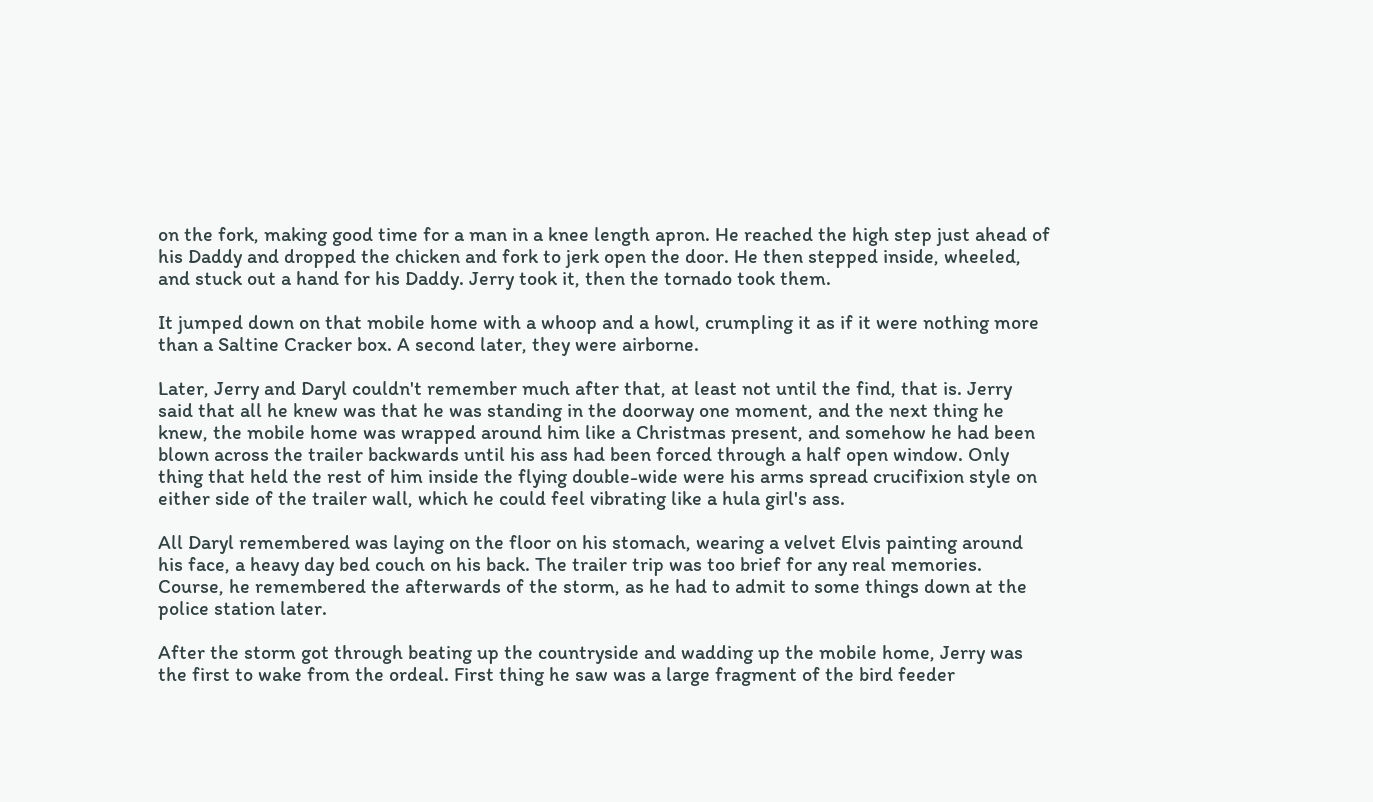on the fork, making good time for a man in a knee length apron. He reached the high step just ahead of his Daddy and dropped the chicken and fork to jerk open the door. He then stepped inside, wheeled, and stuck out a hand for his Daddy. Jerry took it, then the tornado took them.

It jumped down on that mobile home with a whoop and a howl, crumpling it as if it were nothing more than a Saltine Cracker box. A second later, they were airborne.

Later, Jerry and Daryl couldn't remember much after that, at least not until the find, that is. Jerry said that all he knew was that he was standing in the doorway one moment, and the next thing he knew, the mobile home was wrapped around him like a Christmas present, and somehow he had been blown across the trailer backwards until his ass had been forced through a half open window. Only thing that held the rest of him inside the flying double-wide were his arms spread crucifixion style on either side of the trailer wall, which he could feel vibrating like a hula girl's ass.

All Daryl remembered was laying on the floor on his stomach, wearing a velvet Elvis painting around his face, a heavy day bed couch on his back. The trailer trip was too brief for any real memories. Course, he remembered the afterwards of the storm, as he had to admit to some things down at the police station later.

After the storm got through beating up the countryside and wadding up the mobile home, Jerry was the first to wake from the ordeal. First thing he saw was a large fragment of the bird feeder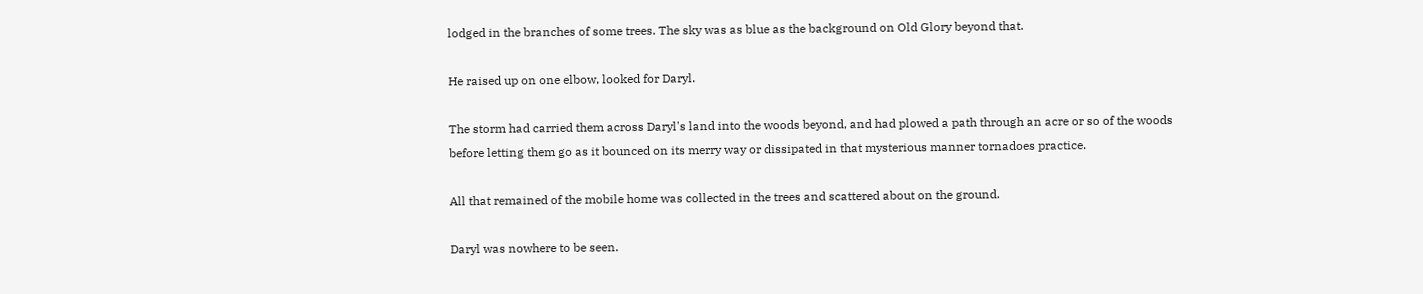lodged in the branches of some trees. The sky was as blue as the background on Old Glory beyond that.

He raised up on one elbow, looked for Daryl.

The storm had carried them across Daryl's land into the woods beyond, and had plowed a path through an acre or so of the woods before letting them go as it bounced on its merry way or dissipated in that mysterious manner tornadoes practice.

All that remained of the mobile home was collected in the trees and scattered about on the ground.

Daryl was nowhere to be seen.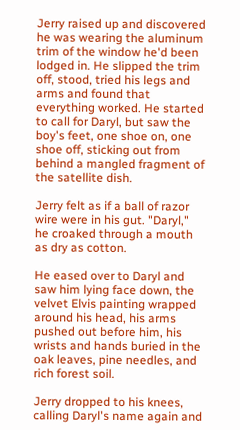Jerry raised up and discovered he was wearing the aluminum trim of the window he'd been lodged in. He slipped the trim off, stood, tried his legs and arms and found that everything worked. He started to call for Daryl, but saw the boy's feet, one shoe on, one shoe off, sticking out from behind a mangled fragment of the satellite dish.

Jerry felt as if a ball of razor wire were in his gut. "Daryl," he croaked through a mouth as dry as cotton.

He eased over to Daryl and saw him lying face down, the velvet Elvis painting wrapped around his head, his arms pushed out before him, his wrists and hands buried in the oak leaves, pine needles, and rich forest soil.

Jerry dropped to his knees, calling Daryl's name again and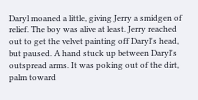Daryl moaned a little, giving Jerry a smidgen of relief. The boy was alive at least. Jerry reached out to get the velvet painting off Daryl's head, but paused. A hand stuck up between Daryl's outspread arms. It was poking out of the dirt, palm toward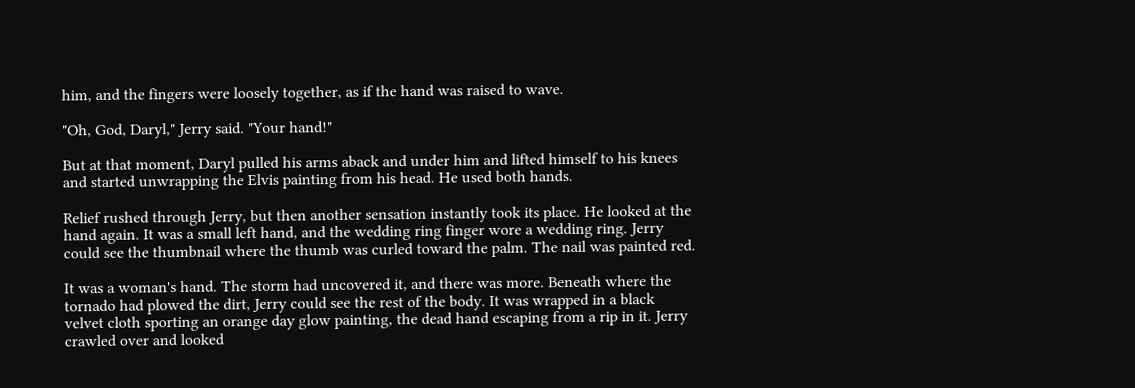him, and the fingers were loosely together, as if the hand was raised to wave.

"Oh, God, Daryl," Jerry said. "Your hand!"

But at that moment, Daryl pulled his arms aback and under him and lifted himself to his knees and started unwrapping the Elvis painting from his head. He used both hands.

Relief rushed through Jerry, but then another sensation instantly took its place. He looked at the hand again. It was a small left hand, and the wedding ring finger wore a wedding ring. Jerry could see the thumbnail where the thumb was curled toward the palm. The nail was painted red.

It was a woman's hand. The storm had uncovered it, and there was more. Beneath where the tornado had plowed the dirt, Jerry could see the rest of the body. It was wrapped in a black velvet cloth sporting an orange day glow painting, the dead hand escaping from a rip in it. Jerry crawled over and looked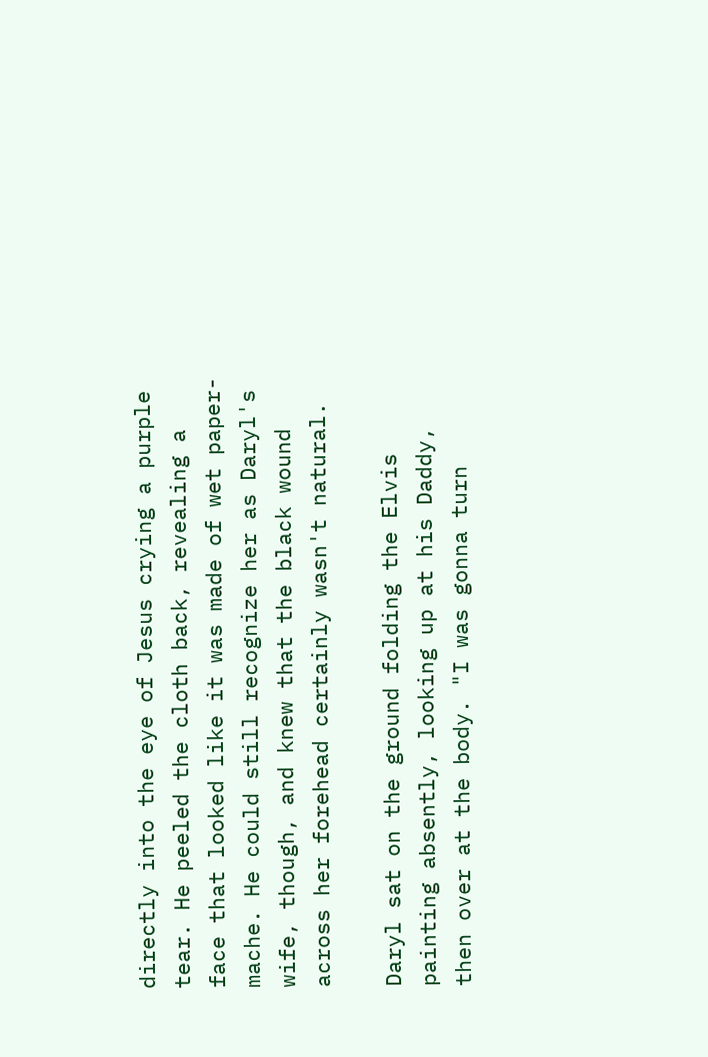directly into the eye of Jesus crying a purple tear. He peeled the cloth back, revealing a face that looked like it was made of wet paper-mache. He could still recognize her as Daryl's wife, though, and knew that the black wound across her forehead certainly wasn't natural.

Daryl sat on the ground folding the Elvis painting absently, looking up at his Daddy, then over at the body. "I was gonna turn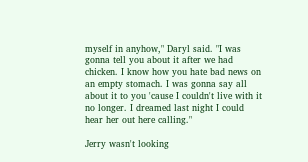myself in anyhow," Daryl said. "I was gonna tell you about it after we had chicken. I know how you hate bad news on an empty stomach. I was gonna say all about it to you 'cause I couldn't live with it no longer. I dreamed last night I could hear her out here calling."

Jerry wasn't looking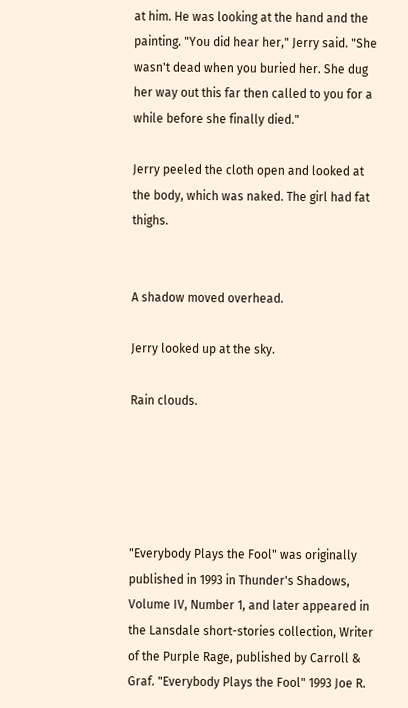at him. He was looking at the hand and the painting. "You did hear her," Jerry said. "She wasn't dead when you buried her. She dug her way out this far then called to you for a while before she finally died."

Jerry peeled the cloth open and looked at the body, which was naked. The girl had fat thighs.


A shadow moved overhead.

Jerry looked up at the sky.

Rain clouds.





"Everybody Plays the Fool" was originally published in 1993 in Thunder's Shadows, Volume IV, Number 1, and later appeared in the Lansdale short-stories collection, Writer of the Purple Rage, published by Carroll & Graf. "Everybody Plays the Fool" 1993 Joe R.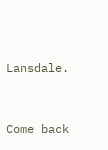Lansdale.


Come back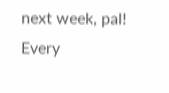next week, pal! Every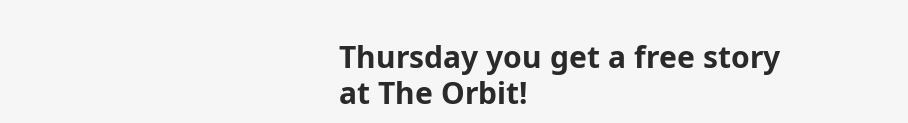Thursday you get a free story at The Orbit!